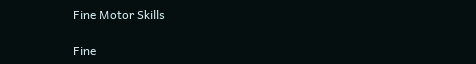Fine Motor Skills

Fine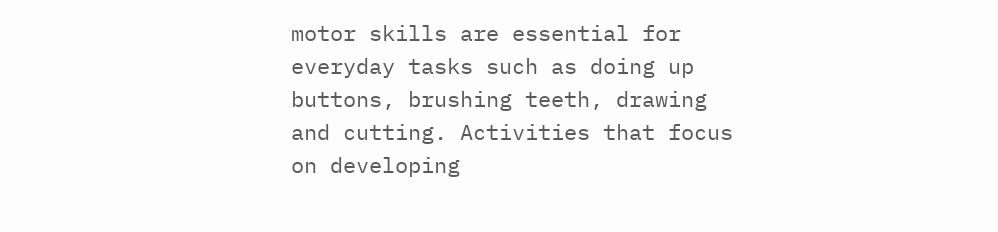motor skills are essential for everyday tasks such as doing up buttons, brushing teeth, drawing and cutting. Activities that focus on developing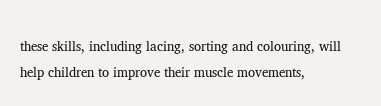these skills, including lacing, sorting and colouring, will help children to improve their muscle movements,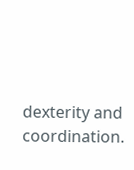dexterity and coordination.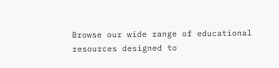Browse our wide range of educational resources designed to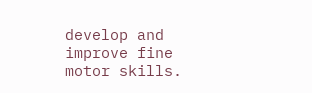develop and improve fine motor skills.